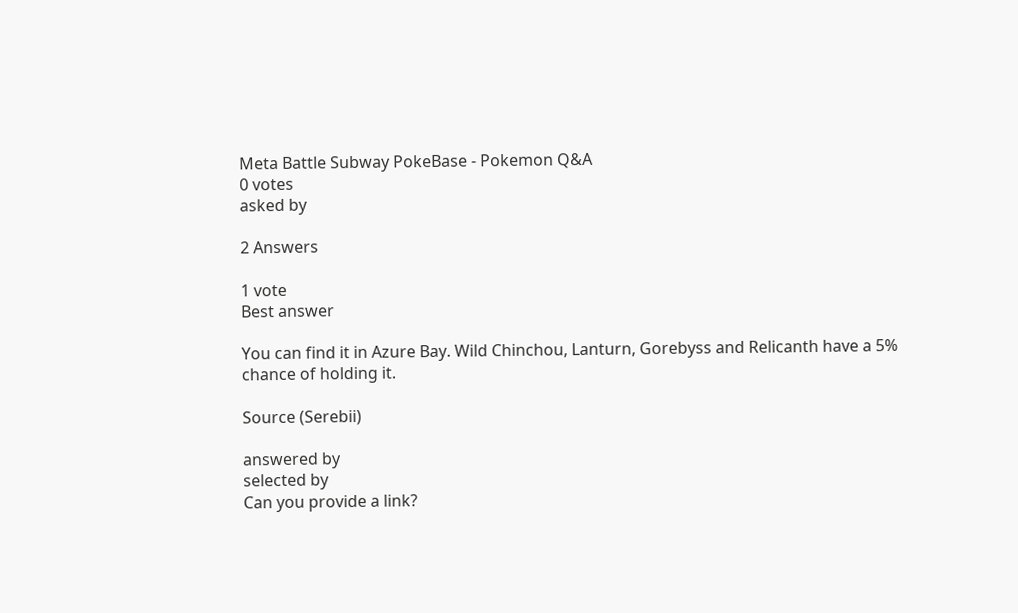Meta Battle Subway PokeBase - Pokemon Q&A
0 votes
asked by

2 Answers

1 vote
Best answer

You can find it in Azure Bay. Wild Chinchou, Lanturn, Gorebyss and Relicanth have a 5% chance of holding it.

Source (Serebii)

answered by
selected by
Can you provide a link?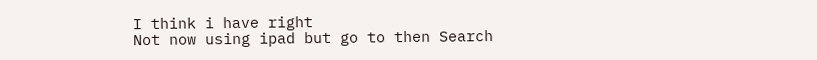I think i have right
Not now using ipad but go to then Search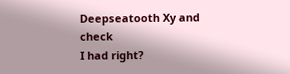Deepseatooth Xy and check
I had right?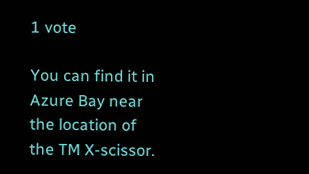1 vote

You can find it in Azure Bay near the location of the TM X-scissor.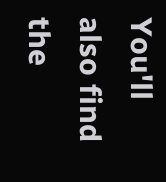You'll also find the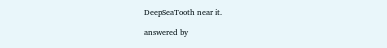DeepSeaTooth near it.

answered by